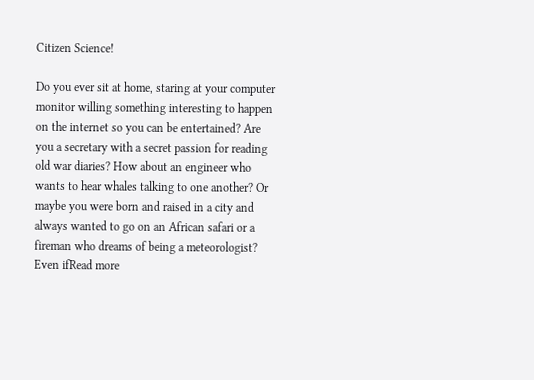Citizen Science!

Do you ever sit at home, staring at your computer monitor willing something interesting to happen on the internet so you can be entertained? Are you a secretary with a secret passion for reading old war diaries? How about an engineer who wants to hear whales talking to one another? Or maybe you were born and raised in a city and always wanted to go on an African safari or a fireman who dreams of being a meteorologist? Even ifRead more